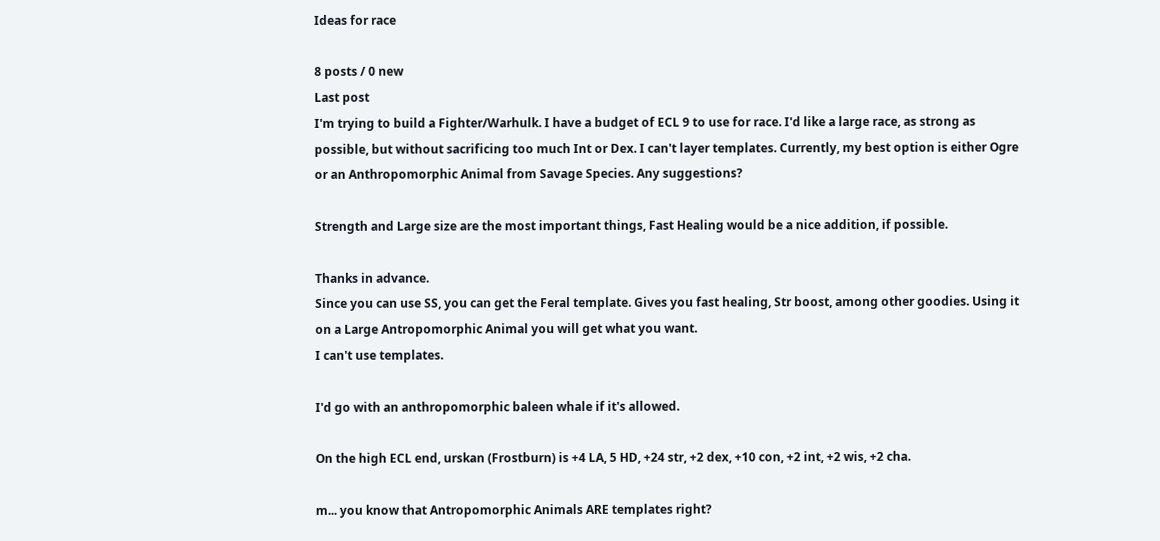Ideas for race

8 posts / 0 new
Last post
I'm trying to build a Fighter/Warhulk. I have a budget of ECL 9 to use for race. I'd like a large race, as strong as possible, but without sacrificing too much Int or Dex. I can't layer templates. Currently, my best option is either Ogre or an Anthropomorphic Animal from Savage Species. Any suggestions?

Strength and Large size are the most important things, Fast Healing would be a nice addition, if possible.

Thanks in advance.
Since you can use SS, you can get the Feral template. Gives you fast healing, Str boost, among other goodies. Using it on a Large Antropomorphic Animal you will get what you want.
I can't use templates.

I'd go with an anthropomorphic baleen whale if it's allowed.

On the high ECL end, urskan (Frostburn) is +4 LA, 5 HD, +24 str, +2 dex, +10 con, +2 int, +2 wis, +2 cha.

m... you know that Antropomorphic Animals ARE templates right?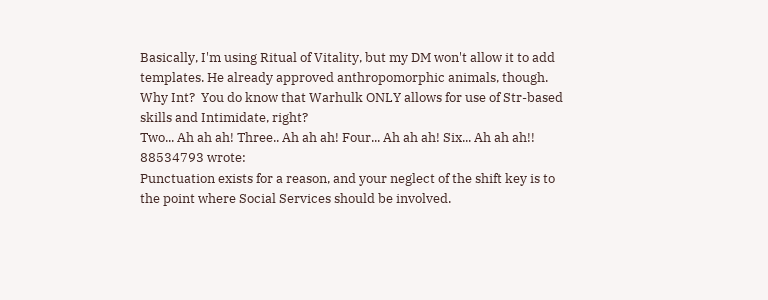Basically, I'm using Ritual of Vitality, but my DM won't allow it to add templates. He already approved anthropomorphic animals, though.
Why Int?  You do know that Warhulk ONLY allows for use of Str-based skills and Intimidate, right?
Two... Ah ah ah! Three.. Ah ah ah! Four... Ah ah ah! Six... Ah ah ah!!
88534793 wrote:
Punctuation exists for a reason, and your neglect of the shift key is to the point where Social Services should be involved.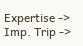Expertise -> Imp. Trip ->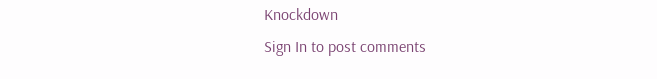Knockdown
Sign In to post comments